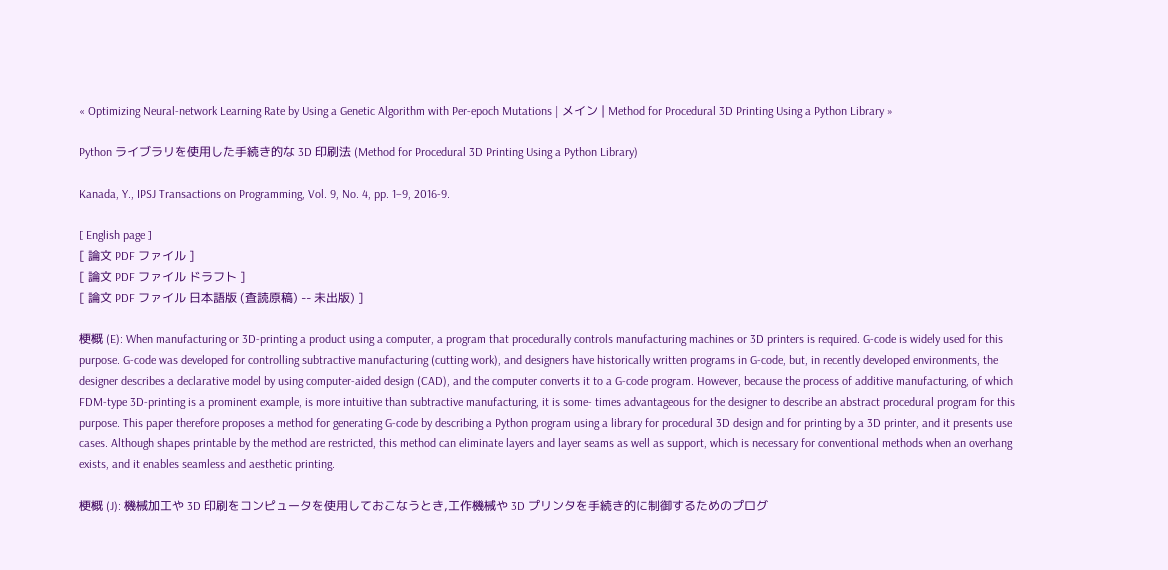« Optimizing Neural-network Learning Rate by Using a Genetic Algorithm with Per-epoch Mutations | メイン | Method for Procedural 3D Printing Using a Python Library »

Python ライブラリを使用した手続き的な 3D 印刷法 (Method for Procedural 3D Printing Using a Python Library)

Kanada, Y., IPSJ Transactions on Programming, Vol. 9, No. 4, pp. 1–9, 2016-9.

[ English page ]
[ 論文 PDF ファイル ]
[ 論文 PDF ファイル ドラフト ]
[ 論文 PDF ファイル 日本語版 (査読原稿) -- 未出版) ]

梗概 (E): When manufacturing or 3D-printing a product using a computer, a program that procedurally controls manufacturing machines or 3D printers is required. G-code is widely used for this purpose. G-code was developed for controlling subtractive manufacturing (cutting work), and designers have historically written programs in G-code, but, in recently developed environments, the designer describes a declarative model by using computer-aided design (CAD), and the computer converts it to a G-code program. However, because the process of additive manufacturing, of which FDM-type 3D-printing is a prominent example, is more intuitive than subtractive manufacturing, it is some- times advantageous for the designer to describe an abstract procedural program for this purpose. This paper therefore proposes a method for generating G-code by describing a Python program using a library for procedural 3D design and for printing by a 3D printer, and it presents use cases. Although shapes printable by the method are restricted, this method can eliminate layers and layer seams as well as support, which is necessary for conventional methods when an overhang exists, and it enables seamless and aesthetic printing.

梗概 (J): 機械加工や 3D 印刷をコンピュータを使用しておこなうとき,工作機械や 3D プリンタを手続き的に制御するためのプログ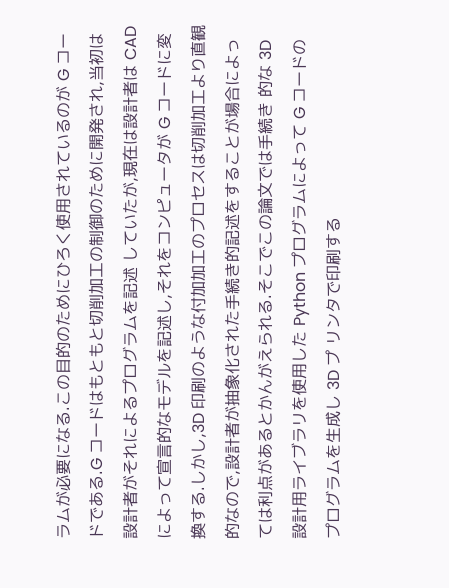ラムが必要になる.この目的のためにひろく使用されているのが G コードである.G コードはもともと切削加工の制御のために開発され,当初は設計者がそれによるプログラムを記述 していたが,現在は設計者は CAD によって宣言的なモデルを記述し,それをコンピュータが G コードに変換する.しかし,3D 印刷のような付加加工のプロセスは切削加工より直観的なので,設計者が抽象化された手続き的記述をすることが場合によっては利点があるとかんがえられる.そこでこの論文では手続き 的な 3D 設計用ライブラリを使用した Python プログラムによって G コードのプログラムを生成し 3D プ リンタで印刷する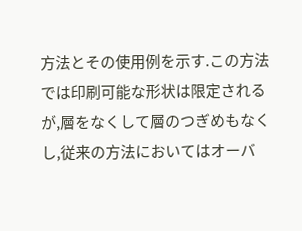方法とその使用例を示す.この方法では印刷可能な形状は限定されるが,層をなくして層のつぎめもなくし,従来の方法においてはオーバ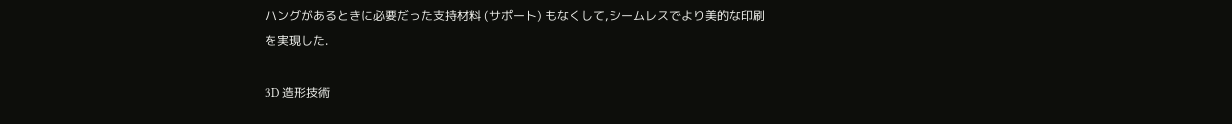ハングがあるときに必要だった支持材料 (サポート) もなくして,シームレスでより美的な印刷を実現した.

3D 造形技術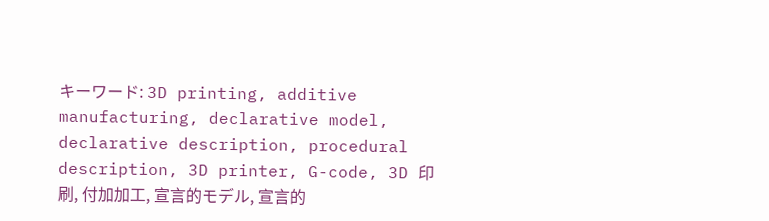キーワード: 3D printing, additive manufacturing, declarative model, declarative description, procedural description, 3D printer, G-code, 3D 印刷, 付加加工, 宣言的モデル, 宣言的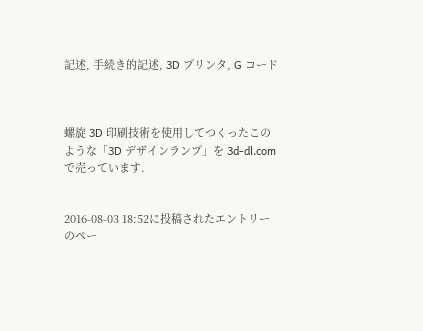記述, 手続き的記述, 3D プリンタ, G コード



螺旋 3D 印刷技術を使用してつくったこのような「3D デザインランプ」を 3d-dl.com で売っています.


2016-08-03 18:52に投稿されたエントリーのペー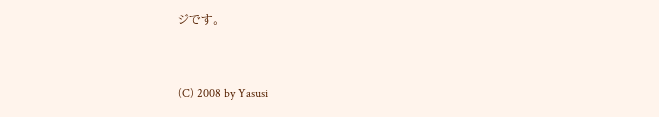ジです。


(C) 2008 by Yasusi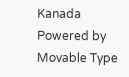Kanada
Powered by Movable Type